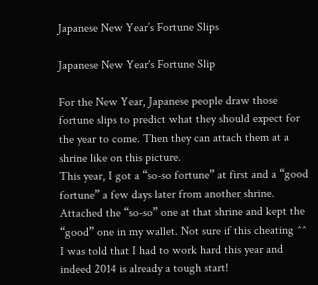Japanese New Year’s Fortune Slips

Japanese New Year's Fortune Slip

For the New Year, Japanese people draw those fortune slips to predict what they should expect for the year to come. Then they can attach them at a shrine like on this picture.
This year, I got a “so-so fortune” at first and a “good fortune” a few days later from another shrine. Attached the “so-so” one at that shrine and kept the “good” one in my wallet. Not sure if this cheating ^^
I was told that I had to work hard this year and indeed 2014 is already a tough start!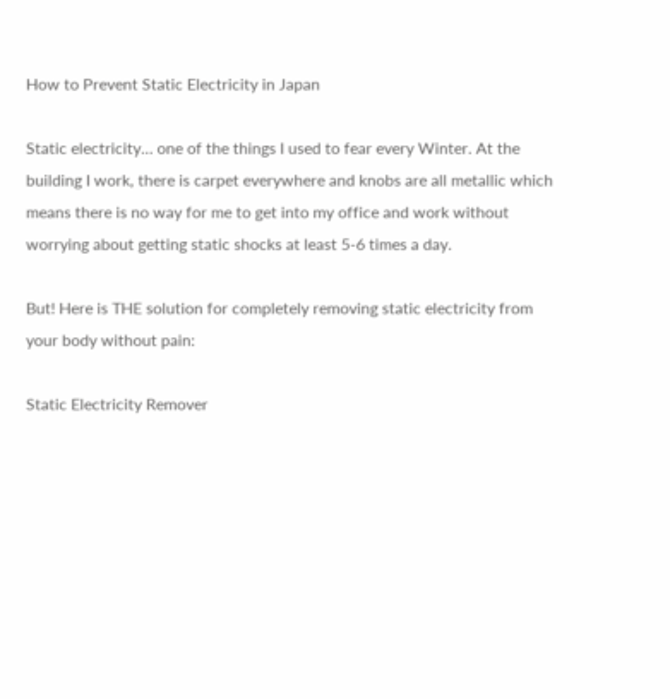How to Prevent Static Electricity in Japan

Static electricity… one of the things I used to fear every Winter. At the building I work, there is carpet everywhere and knobs are all metallic which means there is no way for me to get into my office and work without worrying about getting static shocks at least 5-6 times a day.

But! Here is THE solution for completely removing static electricity from your body without pain:

Static Electricity Remover